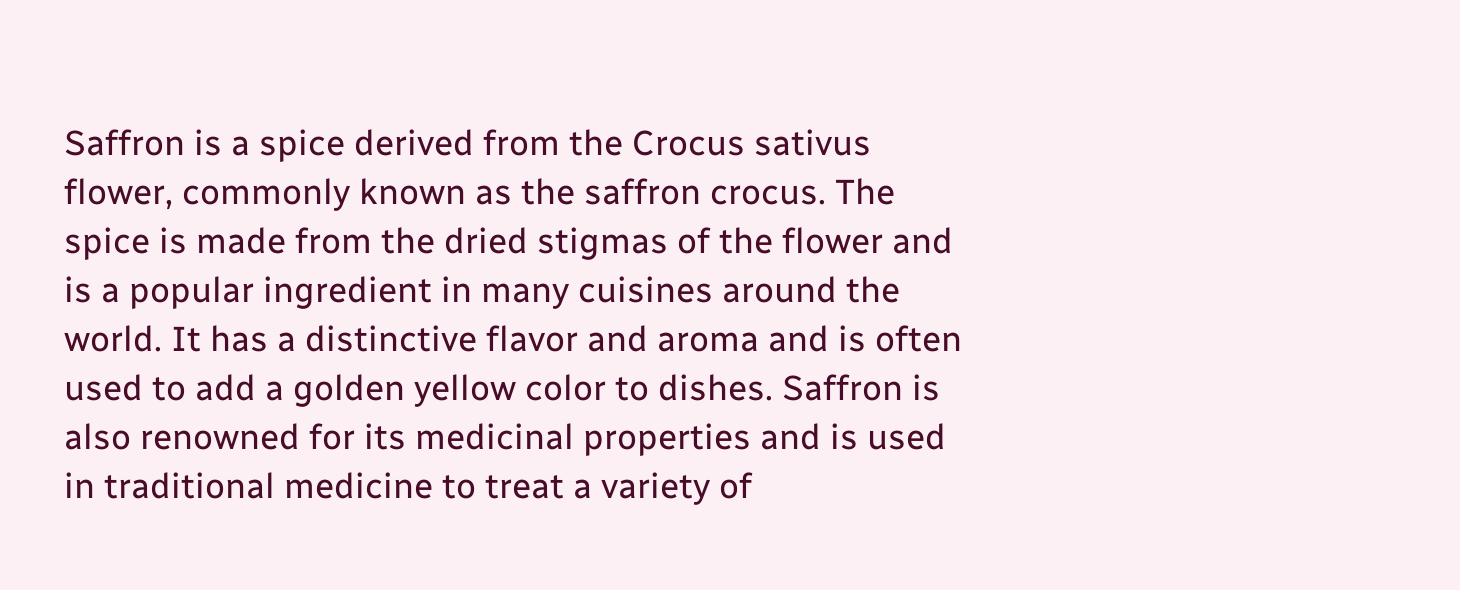Saffron is a spice derived from the Crocus sativus flower, commonly known as the saffron crocus. The spice is made from the dried stigmas of the flower and is a popular ingredient in many cuisines around the world. It has a distinctive flavor and aroma and is often used to add a golden yellow color to dishes. Saffron is also renowned for its medicinal properties and is used in traditional medicine to treat a variety of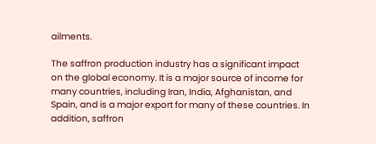ailments.

The saffron production industry has a significant impact on the global economy. It is a major source of income for many countries, including Iran, India, Afghanistan, and Spain, and is a major export for many of these countries. In addition, saffron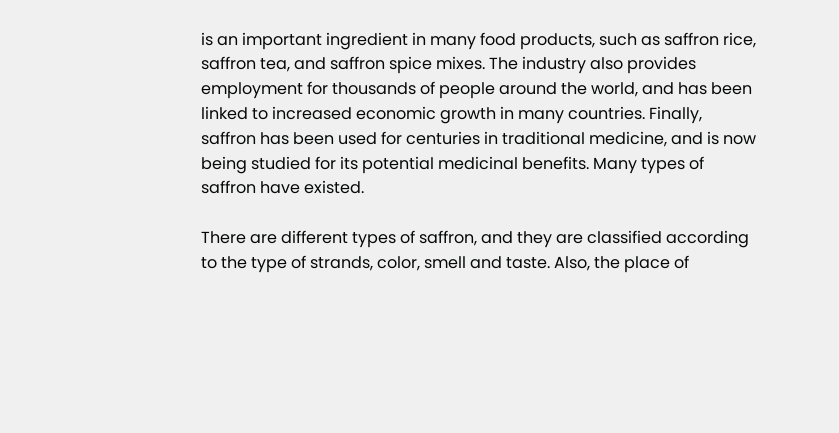is an important ingredient in many food products, such as saffron rice, saffron tea, and saffron spice mixes. The industry also provides employment for thousands of people around the world, and has been linked to increased economic growth in many countries. Finally, saffron has been used for centuries in traditional medicine, and is now being studied for its potential medicinal benefits. Many types of saffron have existed.

There are different types of saffron, and they are classified according to the type of strands, color, smell and taste. Also, the place of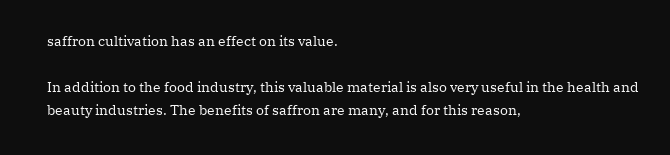saffron cultivation has an effect on its value.

In addition to the food industry, this valuable material is also very useful in the health and beauty industries. The benefits of saffron are many, and for this reason,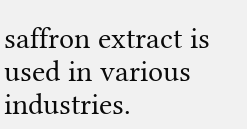saffron extract is used in various industries.